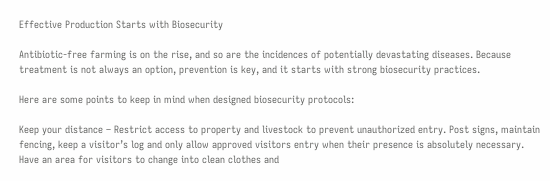Effective Production Starts with Biosecurity

Antibiotic-free farming is on the rise, and so are the incidences of potentially devastating diseases. Because treatment is not always an option, prevention is key, and it starts with strong biosecurity practices.

Here are some points to keep in mind when designed biosecurity protocols:

Keep your distance – Restrict access to property and livestock to prevent unauthorized entry. Post signs, maintain fencing, keep a visitor’s log and only allow approved visitors entry when their presence is absolutely necessary. Have an area for visitors to change into clean clothes and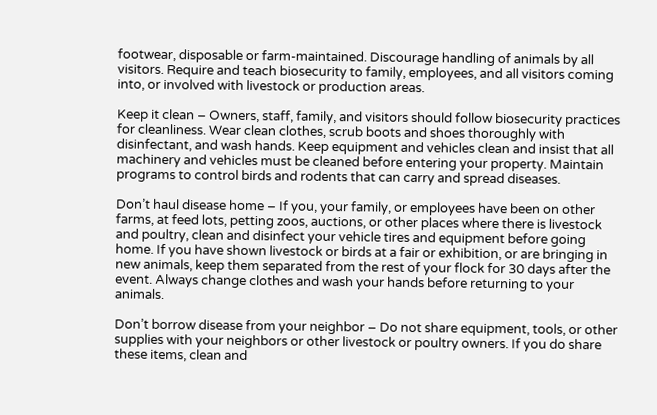footwear, disposable or farm-maintained. Discourage handling of animals by all visitors. Require and teach biosecurity to family, employees, and all visitors coming into, or involved with livestock or production areas.

Keep it clean – Owners, staff, family, and visitors should follow biosecurity practices for cleanliness. Wear clean clothes, scrub boots and shoes thoroughly with disinfectant, and wash hands. Keep equipment and vehicles clean and insist that all machinery and vehicles must be cleaned before entering your property. Maintain programs to control birds and rodents that can carry and spread diseases.

Don’t haul disease home – If you, your family, or employees have been on other farms, at feed lots, petting zoos, auctions, or other places where there is livestock and poultry, clean and disinfect your vehicle tires and equipment before going home. If you have shown livestock or birds at a fair or exhibition, or are bringing in new animals, keep them separated from the rest of your flock for 30 days after the event. Always change clothes and wash your hands before returning to your animals.

Don’t borrow disease from your neighbor – Do not share equipment, tools, or other supplies with your neighbors or other livestock or poultry owners. If you do share these items, clean and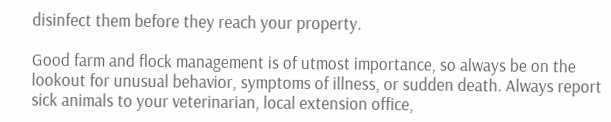disinfect them before they reach your property.

Good farm and flock management is of utmost importance, so always be on the lookout for unusual behavior, symptoms of illness, or sudden death. Always report sick animals to your veterinarian, local extension office,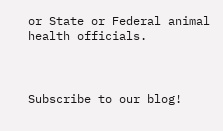or State or Federal animal health officials.



Subscribe to our blog!